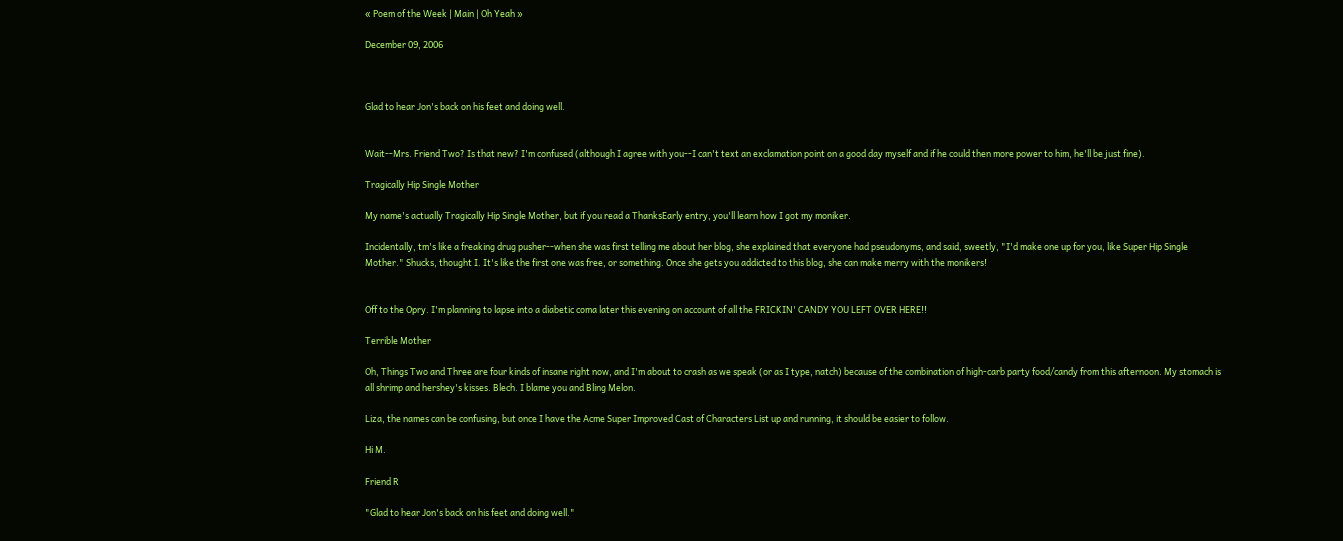« Poem of the Week | Main | Oh Yeah »

December 09, 2006



Glad to hear Jon's back on his feet and doing well.


Wait--Mrs. Friend Two? Is that new? I'm confused (although I agree with you--I can't text an exclamation point on a good day myself and if he could then more power to him, he'll be just fine).

Tragically Hip Single Mother

My name's actually Tragically Hip Single Mother, but if you read a ThanksEarly entry, you'll learn how I got my moniker.

Incidentally, tm's like a freaking drug pusher--when she was first telling me about her blog, she explained that everyone had pseudonyms, and said, sweetly, "I'd make one up for you, like Super Hip Single Mother." Shucks, thought I. It's like the first one was free, or something. Once she gets you addicted to this blog, she can make merry with the monikers!


Off to the Opry. I'm planning to lapse into a diabetic coma later this evening on account of all the FRICKIN' CANDY YOU LEFT OVER HERE!!

Terrible Mother

Oh, Things Two and Three are four kinds of insane right now, and I'm about to crash as we speak (or as I type, natch) because of the combination of high-carb party food/candy from this afternoon. My stomach is all shrimp and hershey's kisses. Blech. I blame you and Bling Melon.

Liza, the names can be confusing, but once I have the Acme Super Improved Cast of Characters List up and running, it should be easier to follow.

Hi M.

Friend R

"Glad to hear Jon's back on his feet and doing well."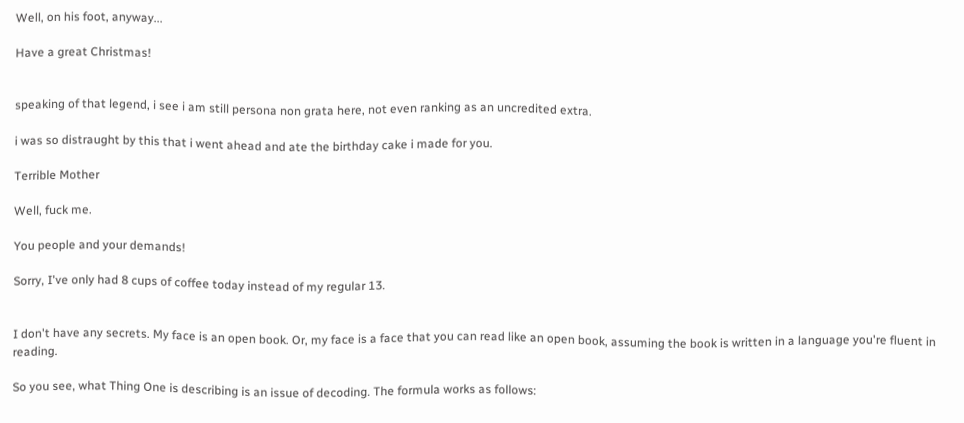Well, on his foot, anyway...

Have a great Christmas!


speaking of that legend, i see i am still persona non grata here, not even ranking as an uncredited extra.

i was so distraught by this that i went ahead and ate the birthday cake i made for you.

Terrible Mother

Well, fuck me.

You people and your demands!

Sorry, I've only had 8 cups of coffee today instead of my regular 13.


I don't have any secrets. My face is an open book. Or, my face is a face that you can read like an open book, assuming the book is written in a language you're fluent in reading.

So you see, what Thing One is describing is an issue of decoding. The formula works as follows: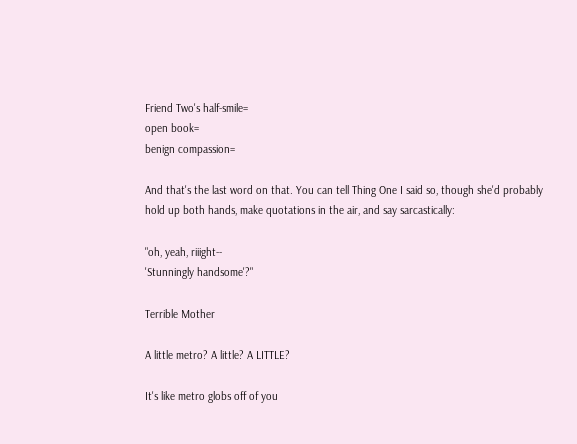Friend Two's half-smile=
open book=
benign compassion=

And that's the last word on that. You can tell Thing One I said so, though she'd probably hold up both hands, make quotations in the air, and say sarcastically:

"oh, yeah, riiight--
'Stunningly handsome'?"

Terrible Mother

A little metro? A little? A LITTLE?

It's like metro globs off of you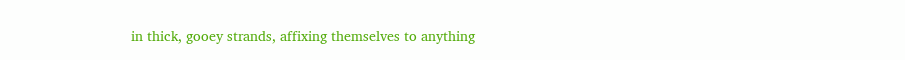in thick, gooey strands, affixing themselves to anything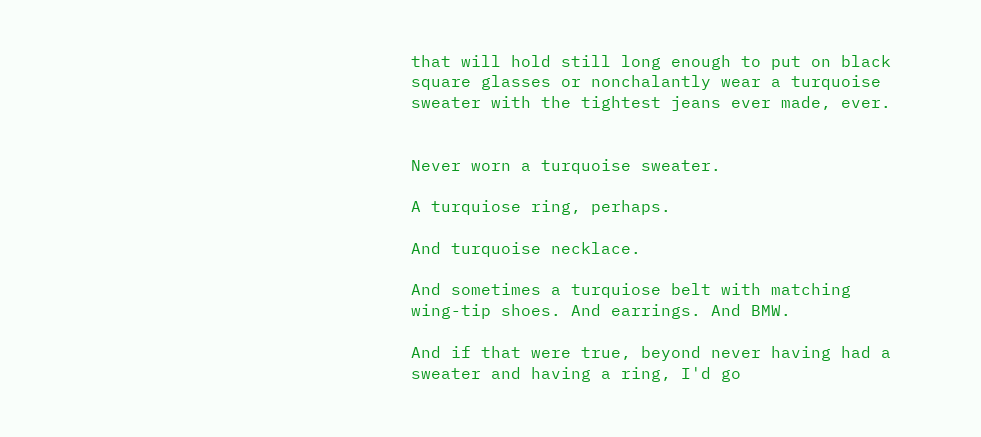that will hold still long enough to put on black square glasses or nonchalantly wear a turquoise sweater with the tightest jeans ever made, ever.


Never worn a turquoise sweater.

A turquiose ring, perhaps.

And turquoise necklace.

And sometimes a turquiose belt with matching wing-tip shoes. And earrings. And BMW.

And if that were true, beyond never having had a sweater and having a ring, I'd go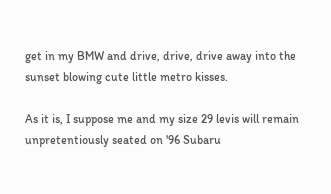get in my BMW and drive, drive, drive away into the sunset blowing cute little metro kisses.

As it is, I suppose me and my size 29 levis will remain unpretentiously seated on '96 Subaru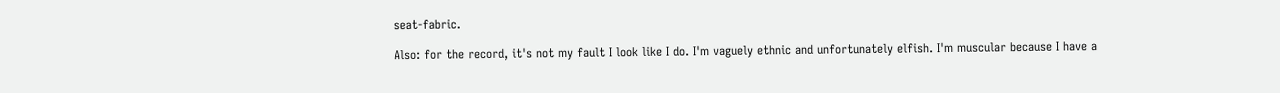seat-fabric.

Also: for the record, it's not my fault I look like I do. I'm vaguely ethnic and unfortunately elfish. I'm muscular because I have a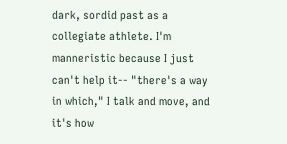dark, sordid past as a collegiate athlete. I'm manneristic because I just can't help it-- "there's a way in which," I talk and move, and it's how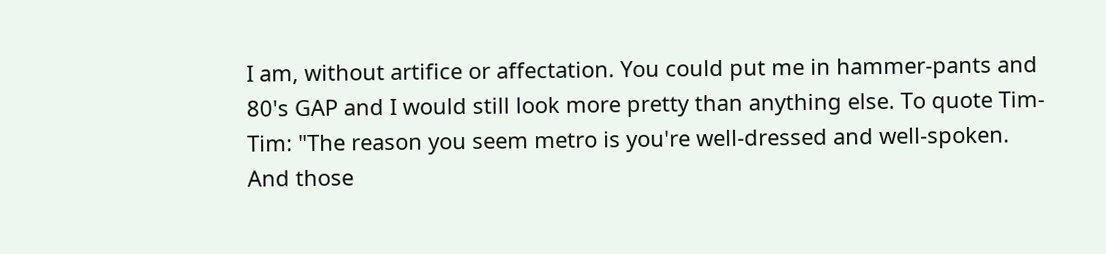I am, without artifice or affectation. You could put me in hammer-pants and 80's GAP and I would still look more pretty than anything else. To quote Tim-Tim: "The reason you seem metro is you're well-dressed and well-spoken. And those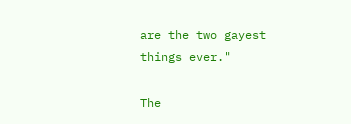are the two gayest things ever."

The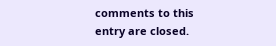comments to this entry are closed.